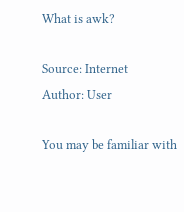What is awk?

Source: Internet
Author: User

You may be familiar with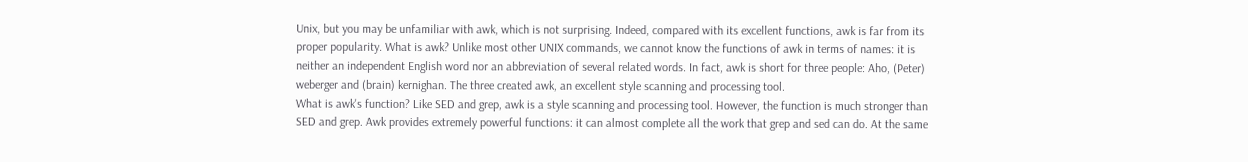Unix, but you may be unfamiliar with awk, which is not surprising. Indeed, compared with its excellent functions, awk is far from its proper popularity. What is awk? Unlike most other UNIX commands, we cannot know the functions of awk in terms of names: it is neither an independent English word nor an abbreviation of several related words. In fact, awk is short for three people: Aho, (Peter) weberger and (brain) kernighan. The three created awk, an excellent style scanning and processing tool.
What is awk's function? Like SED and grep, awk is a style scanning and processing tool. However, the function is much stronger than SED and grep. Awk provides extremely powerful functions: it can almost complete all the work that grep and sed can do. At the same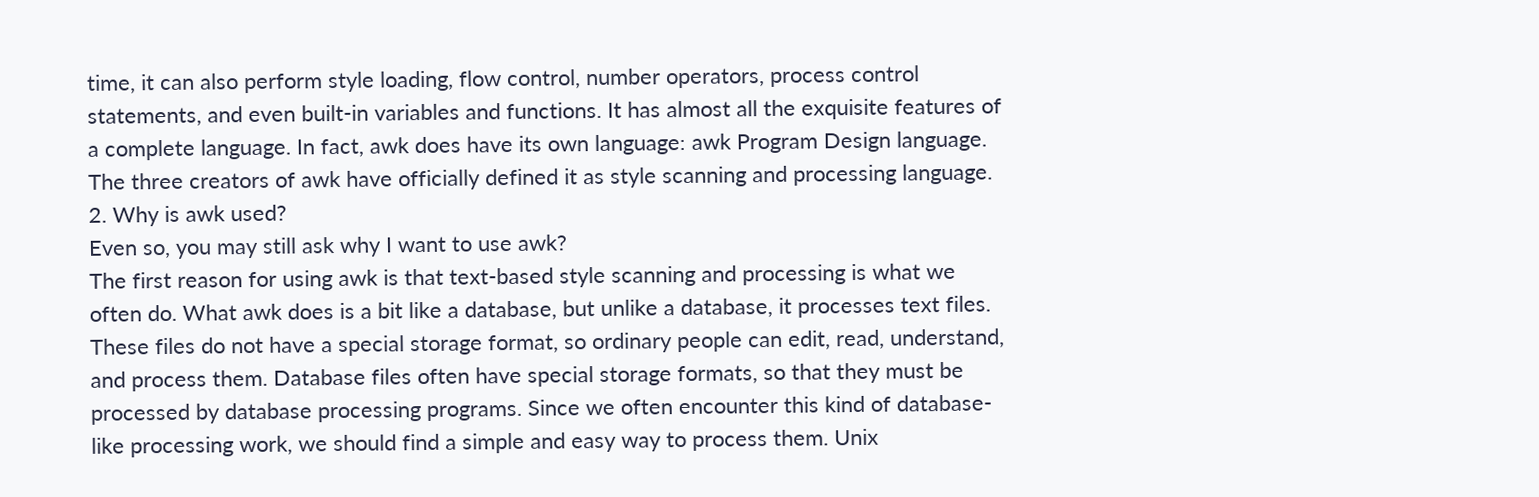time, it can also perform style loading, flow control, number operators, process control statements, and even built-in variables and functions. It has almost all the exquisite features of a complete language. In fact, awk does have its own language: awk Program Design language. The three creators of awk have officially defined it as style scanning and processing language.
2. Why is awk used?
Even so, you may still ask why I want to use awk?
The first reason for using awk is that text-based style scanning and processing is what we often do. What awk does is a bit like a database, but unlike a database, it processes text files. These files do not have a special storage format, so ordinary people can edit, read, understand, and process them. Database files often have special storage formats, so that they must be processed by database processing programs. Since we often encounter this kind of database-like processing work, we should find a simple and easy way to process them. Unix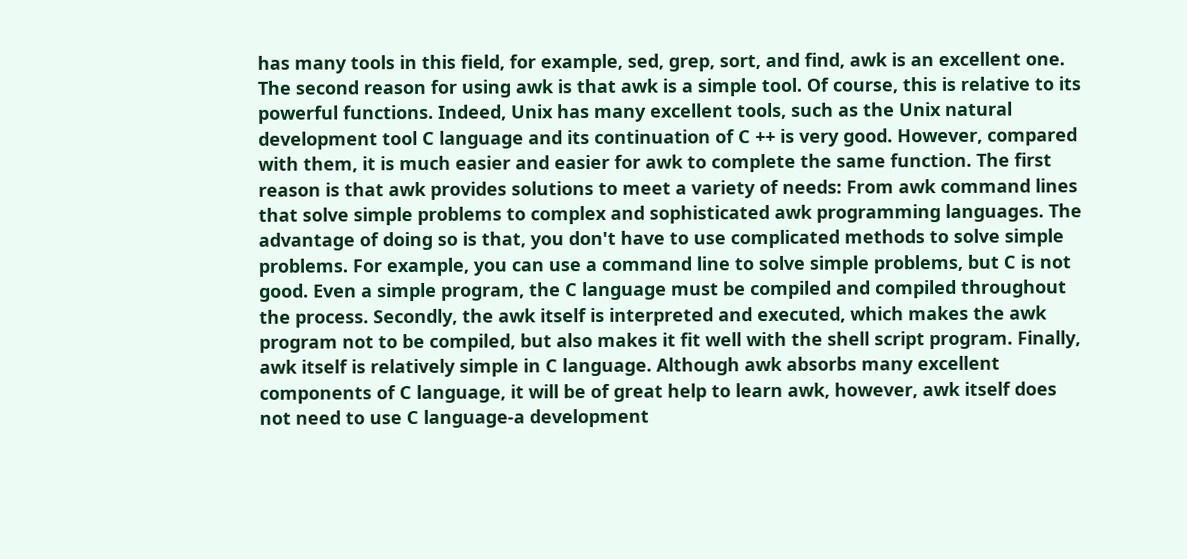has many tools in this field, for example, sed, grep, sort, and find, awk is an excellent one.
The second reason for using awk is that awk is a simple tool. Of course, this is relative to its powerful functions. Indeed, Unix has many excellent tools, such as the Unix natural development tool C language and its continuation of C ++ is very good. However, compared with them, it is much easier and easier for awk to complete the same function. The first reason is that awk provides solutions to meet a variety of needs: From awk command lines that solve simple problems to complex and sophisticated awk programming languages. The advantage of doing so is that, you don't have to use complicated methods to solve simple problems. For example, you can use a command line to solve simple problems, but C is not good. Even a simple program, the C language must be compiled and compiled throughout the process. Secondly, the awk itself is interpreted and executed, which makes the awk program not to be compiled, but also makes it fit well with the shell script program. Finally, awk itself is relatively simple in C language. Although awk absorbs many excellent components of C language, it will be of great help to learn awk, however, awk itself does not need to use C language-a development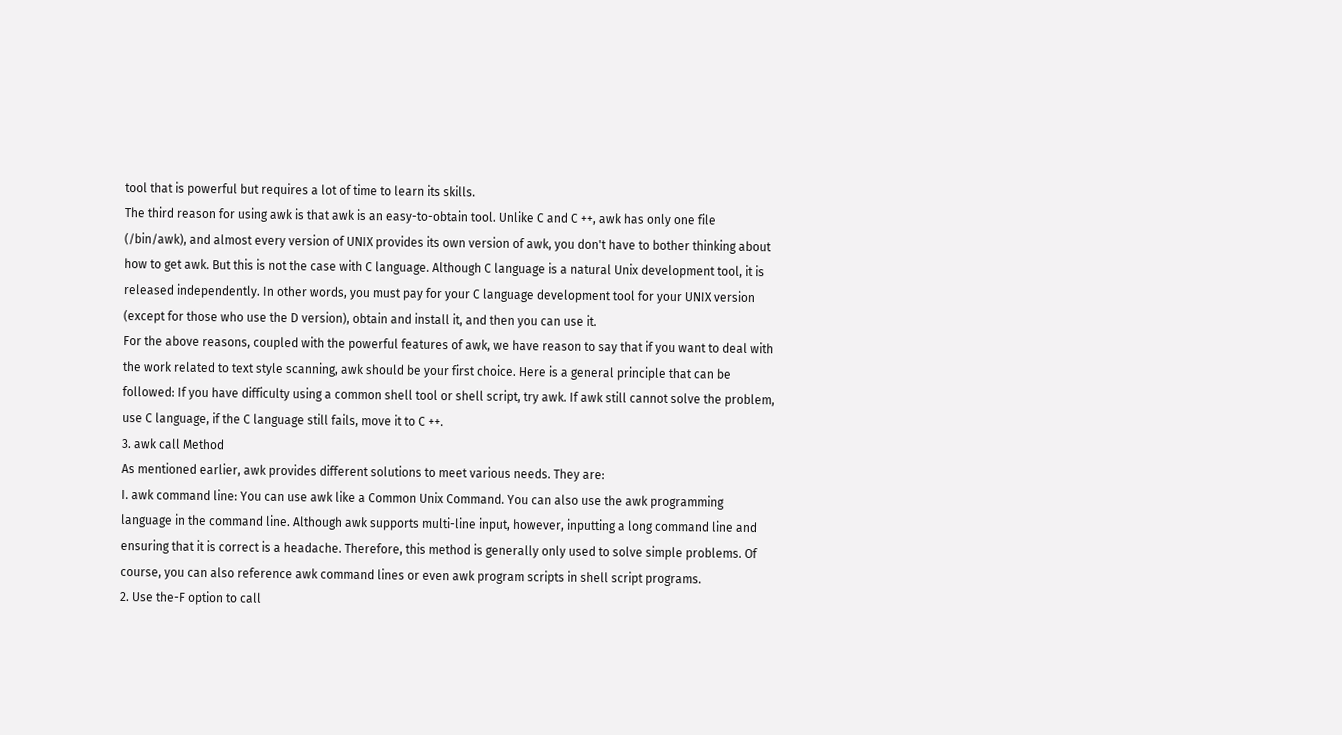tool that is powerful but requires a lot of time to learn its skills.
The third reason for using awk is that awk is an easy-to-obtain tool. Unlike C and C ++, awk has only one file (/bin/awk), and almost every version of UNIX provides its own version of awk, you don't have to bother thinking about how to get awk. But this is not the case with C language. Although C language is a natural Unix development tool, it is released independently. In other words, you must pay for your C language development tool for your UNIX version (except for those who use the D version), obtain and install it, and then you can use it.
For the above reasons, coupled with the powerful features of awk, we have reason to say that if you want to deal with the work related to text style scanning, awk should be your first choice. Here is a general principle that can be followed: If you have difficulty using a common shell tool or shell script, try awk. If awk still cannot solve the problem, use C language, if the C language still fails, move it to C ++.
3. awk call Method
As mentioned earlier, awk provides different solutions to meet various needs. They are:
I. awk command line: You can use awk like a Common Unix Command. You can also use the awk programming language in the command line. Although awk supports multi-line input, however, inputting a long command line and ensuring that it is correct is a headache. Therefore, this method is generally only used to solve simple problems. Of course, you can also reference awk command lines or even awk program scripts in shell script programs.
2. Use the-F option to call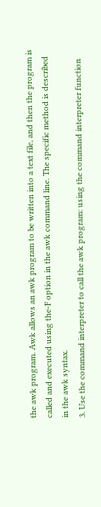the awk program. Awk allows an awk program to be written into a text file, and then the program is called and executed using the-F option in the awk command line. The specific method is described in the awk syntax.
3. Use the command interpreter to call the awk program: using the command interpreter function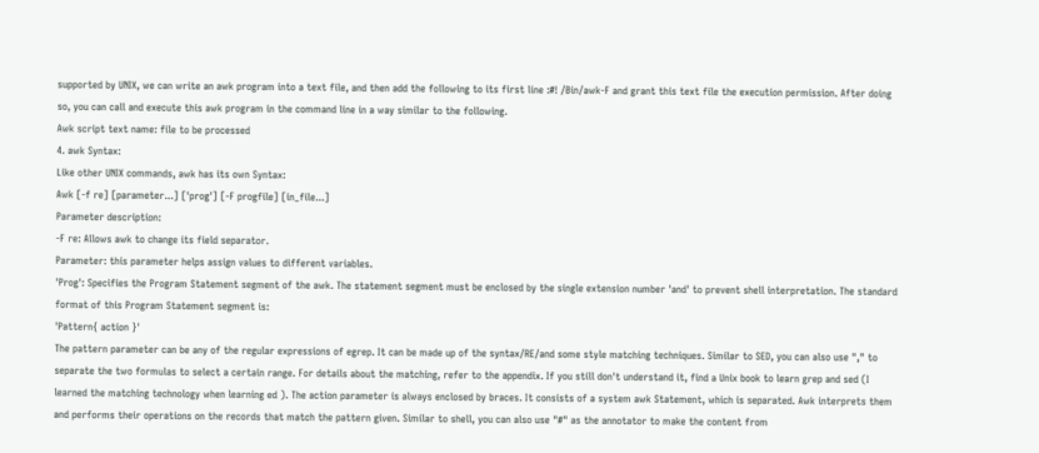supported by UNIX, we can write an awk program into a text file, and then add the following to its first line :#! /Bin/awk-F and grant this text file the execution permission. After doing so, you can call and execute this awk program in the command line in a way similar to the following.
Awk script text name: file to be processed
4. awk Syntax:
Like other UNIX commands, awk has its own Syntax:
Awk [-f re] [parameter...] ['prog'] [-F progfile] [in_file...]
Parameter description:
-F re: Allows awk to change its field separator.
Parameter: this parameter helps assign values to different variables.
'Prog': Specifies the Program Statement segment of the awk. The statement segment must be enclosed by the single extension number 'and' to prevent shell interpretation. The standard format of this Program Statement segment is:
'Pattern{ action }'
The pattern parameter can be any of the regular expressions of egrep. It can be made up of the syntax/RE/and some style matching techniques. Similar to SED, you can also use "," to separate the two formulas to select a certain range. For details about the matching, refer to the appendix. If you still don't understand it, find a Unix book to learn grep and sed (I learned the matching technology when learning ed ). The action parameter is always enclosed by braces. It consists of a system awk Statement, which is separated. Awk interprets them and performs their operations on the records that match the pattern given. Similar to shell, you can also use "#" as the annotator to make the content from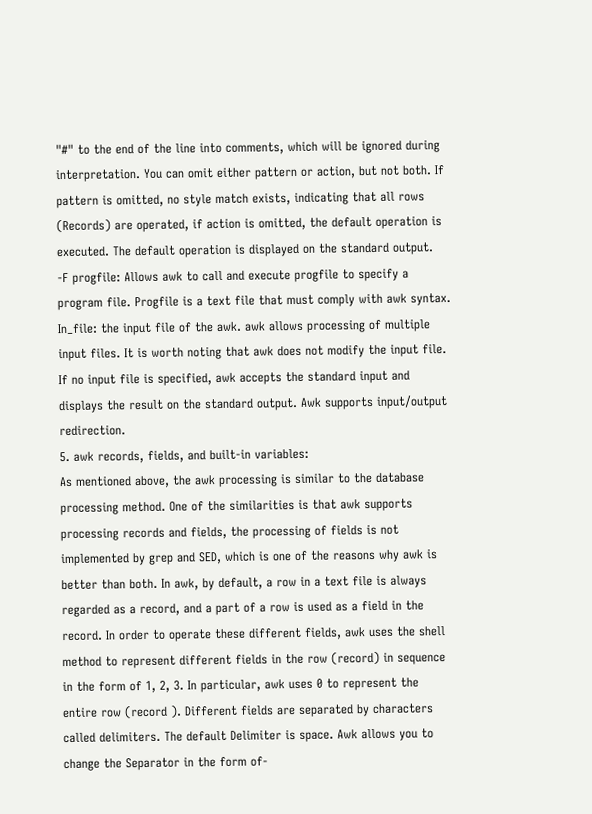"#" to the end of the line into comments, which will be ignored during interpretation. You can omit either pattern or action, but not both. If pattern is omitted, no style match exists, indicating that all rows (Records) are operated, if action is omitted, the default operation is executed. The default operation is displayed on the standard output.
-F progfile: Allows awk to call and execute progfile to specify a program file. Progfile is a text file that must comply with awk syntax.
In_file: the input file of the awk. awk allows processing of multiple input files. It is worth noting that awk does not modify the input file. If no input file is specified, awk accepts the standard input and displays the result on the standard output. Awk supports input/output redirection.
5. awk records, fields, and built-in variables:
As mentioned above, the awk processing is similar to the database processing method. One of the similarities is that awk supports processing records and fields, the processing of fields is not implemented by grep and SED, which is one of the reasons why awk is better than both. In awk, by default, a row in a text file is always regarded as a record, and a part of a row is used as a field in the record. In order to operate these different fields, awk uses the shell method to represent different fields in the row (record) in sequence in the form of 1, 2, 3. In particular, awk uses 0 to represent the entire row (record ). Different fields are separated by characters called delimiters. The default Delimiter is space. Awk allows you to change the Separator in the form of-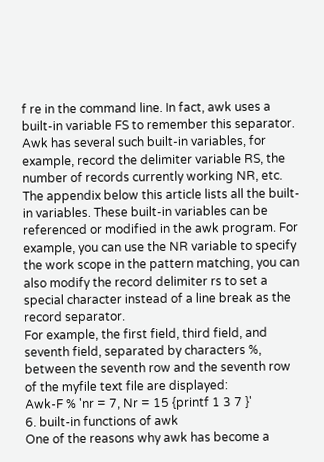f re in the command line. In fact, awk uses a built-in variable FS to remember this separator. Awk has several such built-in variables, for example, record the delimiter variable RS, the number of records currently working NR, etc. The appendix below this article lists all the built-in variables. These built-in variables can be referenced or modified in the awk program. For example, you can use the NR variable to specify the work scope in the pattern matching, you can also modify the record delimiter rs to set a special character instead of a line break as the record separator.
For example, the first field, third field, and seventh field, separated by characters %, between the seventh row and the seventh row of the myfile text file are displayed:
Awk-F % 'nr = 7, Nr = 15 {printf 1 3 7 }'
6. built-in functions of awk
One of the reasons why awk has become a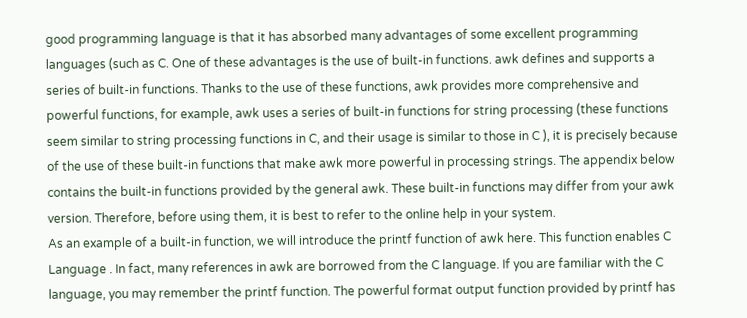good programming language is that it has absorbed many advantages of some excellent programming languages (such as C. One of these advantages is the use of built-in functions. awk defines and supports a series of built-in functions. Thanks to the use of these functions, awk provides more comprehensive and powerful functions, for example, awk uses a series of built-in functions for string processing (these functions seem similar to string processing functions in C, and their usage is similar to those in C ), it is precisely because of the use of these built-in functions that make awk more powerful in processing strings. The appendix below contains the built-in functions provided by the general awk. These built-in functions may differ from your awk version. Therefore, before using them, it is best to refer to the online help in your system.
As an example of a built-in function, we will introduce the printf function of awk here. This function enables C Language . In fact, many references in awk are borrowed from the C language. If you are familiar with the C language, you may remember the printf function. The powerful format output function provided by printf has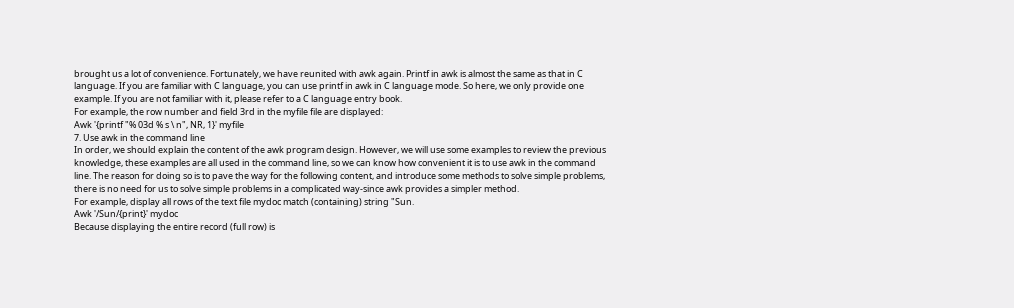brought us a lot of convenience. Fortunately, we have reunited with awk again. Printf in awk is almost the same as that in C language. If you are familiar with C language, you can use printf in awk in C language mode. So here, we only provide one example. If you are not familiar with it, please refer to a C language entry book.
For example, the row number and field 3rd in the myfile file are displayed:
Awk '{printf "% 03d % s \ n", NR, 1}' myfile
7. Use awk in the command line
In order, we should explain the content of the awk program design. However, we will use some examples to review the previous knowledge, these examples are all used in the command line, so we can know how convenient it is to use awk in the command line. The reason for doing so is to pave the way for the following content, and introduce some methods to solve simple problems, there is no need for us to solve simple problems in a complicated way-since awk provides a simpler method.
For example, display all rows of the text file mydoc match (containing) string "Sun.
Awk '/Sun/{print}' mydoc
Because displaying the entire record (full row) is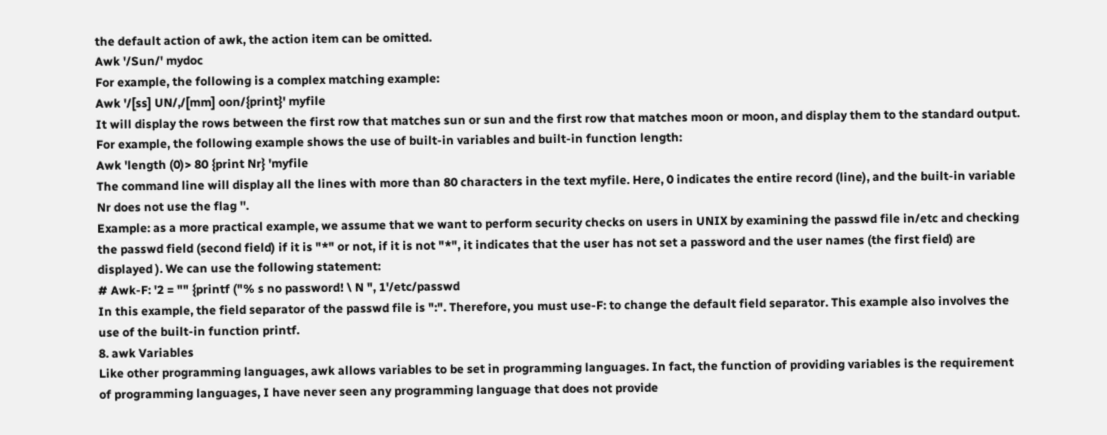the default action of awk, the action item can be omitted.
Awk '/Sun/' mydoc
For example, the following is a complex matching example:
Awk '/[ss] UN/,/[mm] oon/{print}' myfile
It will display the rows between the first row that matches sun or sun and the first row that matches moon or moon, and display them to the standard output.
For example, the following example shows the use of built-in variables and built-in function length:
Awk 'length (0)> 80 {print Nr} 'myfile
The command line will display all the lines with more than 80 characters in the text myfile. Here, 0 indicates the entire record (line), and the built-in variable Nr does not use the flag ''.
Example: as a more practical example, we assume that we want to perform security checks on users in UNIX by examining the passwd file in/etc and checking the passwd field (second field) if it is "*" or not, if it is not "*", it indicates that the user has not set a password and the user names (the first field) are displayed ). We can use the following statement:
# Awk-F: '2 = "" {printf ("% s no password! \ N ", 1'/etc/passwd
In this example, the field separator of the passwd file is ":". Therefore, you must use-F: to change the default field separator. This example also involves the use of the built-in function printf.
8. awk Variables
Like other programming languages, awk allows variables to be set in programming languages. In fact, the function of providing variables is the requirement of programming languages, I have never seen any programming language that does not provide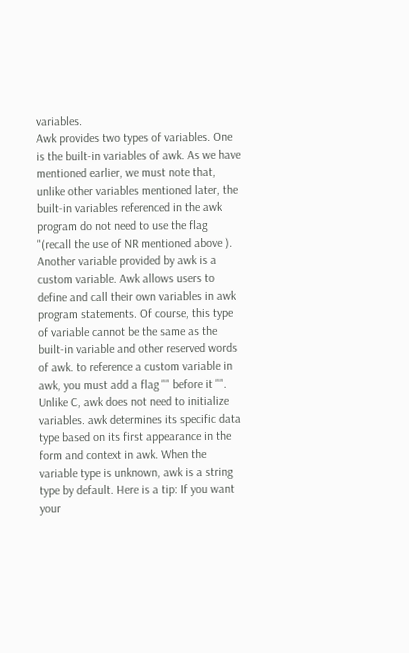variables.
Awk provides two types of variables. One is the built-in variables of awk. As we have mentioned earlier, we must note that, unlike other variables mentioned later, the built-in variables referenced in the awk program do not need to use the flag "(recall the use of NR mentioned above ). Another variable provided by awk is a custom variable. Awk allows users to define and call their own variables in awk program statements. Of course, this type of variable cannot be the same as the built-in variable and other reserved words of awk. to reference a custom variable in awk, you must add a flag "" before it "". Unlike C, awk does not need to initialize variables. awk determines its specific data type based on its first appearance in the form and context in awk. When the variable type is unknown, awk is a string type by default. Here is a tip: If you want your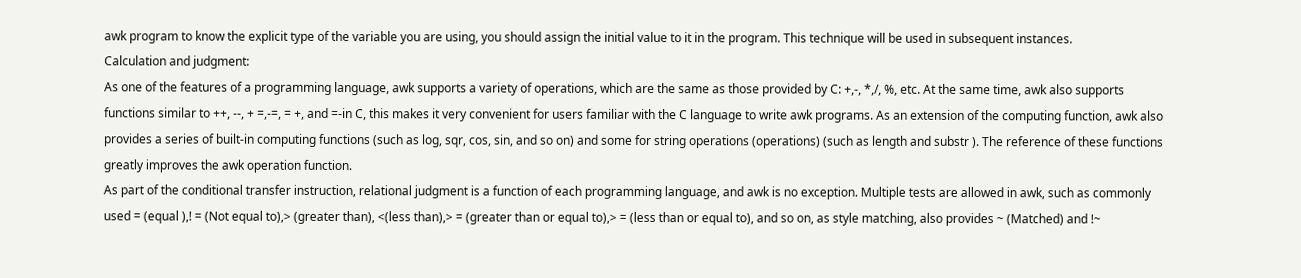awk program to know the explicit type of the variable you are using, you should assign the initial value to it in the program. This technique will be used in subsequent instances.
Calculation and judgment:
As one of the features of a programming language, awk supports a variety of operations, which are the same as those provided by C: +,-, *,/, %, etc. At the same time, awk also supports functions similar to ++, --, + =,-=, = +, and =-in C, this makes it very convenient for users familiar with the C language to write awk programs. As an extension of the computing function, awk also provides a series of built-in computing functions (such as log, sqr, cos, sin, and so on) and some for string operations (operations) (such as length and substr ). The reference of these functions greatly improves the awk operation function.
As part of the conditional transfer instruction, relational judgment is a function of each programming language, and awk is no exception. Multiple tests are allowed in awk, such as commonly used = (equal ),! = (Not equal to),> (greater than), <(less than),> = (greater than or equal to),> = (less than or equal to), and so on, as style matching, also provides ~ (Matched) and !~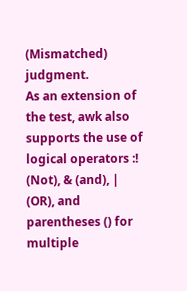(Mismatched) judgment.
As an extension of the test, awk also supports the use of logical operators :! (Not), & (and), | (OR), and parentheses () for multiple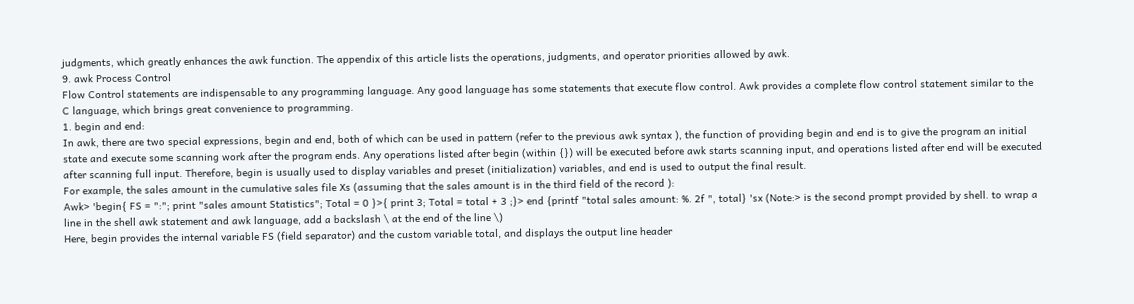judgments, which greatly enhances the awk function. The appendix of this article lists the operations, judgments, and operator priorities allowed by awk.
9. awk Process Control
Flow Control statements are indispensable to any programming language. Any good language has some statements that execute flow control. Awk provides a complete flow control statement similar to the C language, which brings great convenience to programming.
1. begin and end:
In awk, there are two special expressions, begin and end, both of which can be used in pattern (refer to the previous awk syntax ), the function of providing begin and end is to give the program an initial state and execute some scanning work after the program ends. Any operations listed after begin (within {}) will be executed before awk starts scanning input, and operations listed after end will be executed after scanning full input. Therefore, begin is usually used to display variables and preset (initialization) variables, and end is used to output the final result.
For example, the sales amount in the cumulative sales file Xs (assuming that the sales amount is in the third field of the record ):
Awk> 'begin{ FS = ":"; print "sales amount Statistics"; Total = 0 }>{ print 3; Total = total + 3 ;}> end {printf "total sales amount: %. 2f ", total} 'sx (Note:> is the second prompt provided by shell. to wrap a line in the shell awk statement and awk language, add a backslash \ at the end of the line \)
Here, begin provides the internal variable FS (field separator) and the custom variable total, and displays the output line header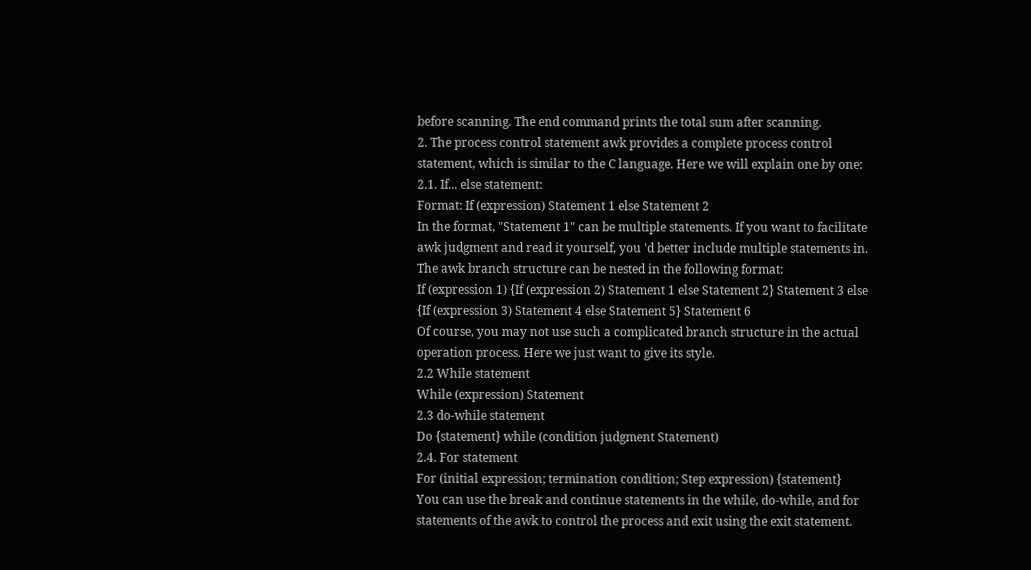before scanning. The end command prints the total sum after scanning.
2. The process control statement awk provides a complete process control statement, which is similar to the C language. Here we will explain one by one:
2.1. If... else statement:
Format: If (expression) Statement 1 else Statement 2
In the format, "Statement 1" can be multiple statements. If you want to facilitate awk judgment and read it yourself, you 'd better include multiple statements in. The awk branch structure can be nested in the following format:
If (expression 1) {If (expression 2) Statement 1 else Statement 2} Statement 3 else {If (expression 3) Statement 4 else Statement 5} Statement 6
Of course, you may not use such a complicated branch structure in the actual operation process. Here we just want to give its style.
2.2 While statement
While (expression) Statement
2.3 do-while statement
Do {statement} while (condition judgment Statement)
2.4. For statement
For (initial expression; termination condition; Step expression) {statement}
You can use the break and continue statements in the while, do-while, and for statements of the awk to control the process and exit using the exit statement.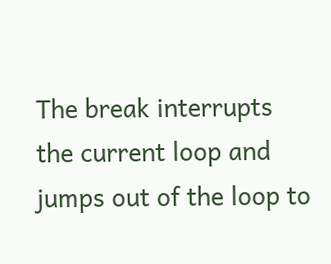The break interrupts the current loop and jumps out of the loop to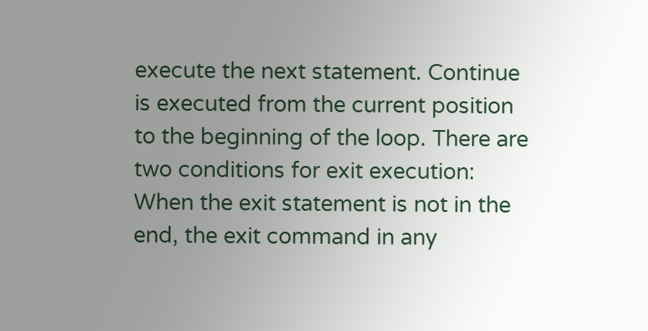execute the next statement. Continue is executed from the current position to the beginning of the loop. There are two conditions for exit execution: When the exit statement is not in the end, the exit command in any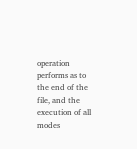operation performs as to the end of the file, and the execution of all modes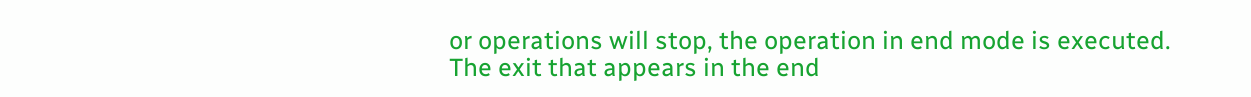or operations will stop, the operation in end mode is executed. The exit that appears in the end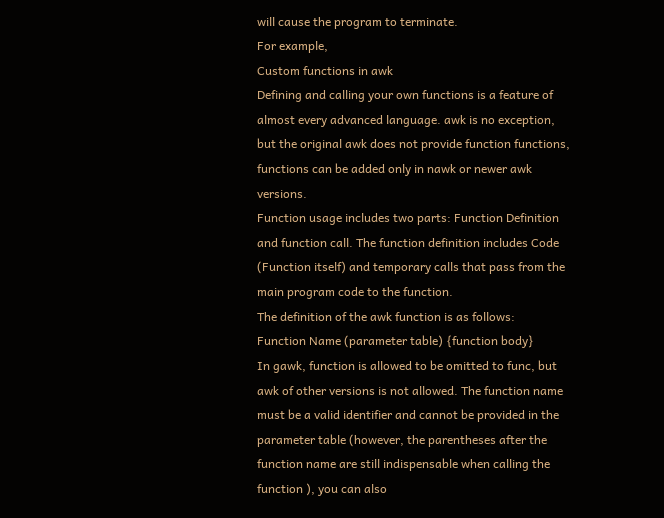will cause the program to terminate.
For example,
Custom functions in awk
Defining and calling your own functions is a feature of almost every advanced language. awk is no exception, but the original awk does not provide function functions, functions can be added only in nawk or newer awk versions.
Function usage includes two parts: Function Definition and function call. The function definition includes Code (Function itself) and temporary calls that pass from the main program code to the function.
The definition of the awk function is as follows:
Function Name (parameter table) {function body}
In gawk, function is allowed to be omitted to func, but awk of other versions is not allowed. The function name must be a valid identifier and cannot be provided in the parameter table (however, the parentheses after the function name are still indispensable when calling the function ), you can also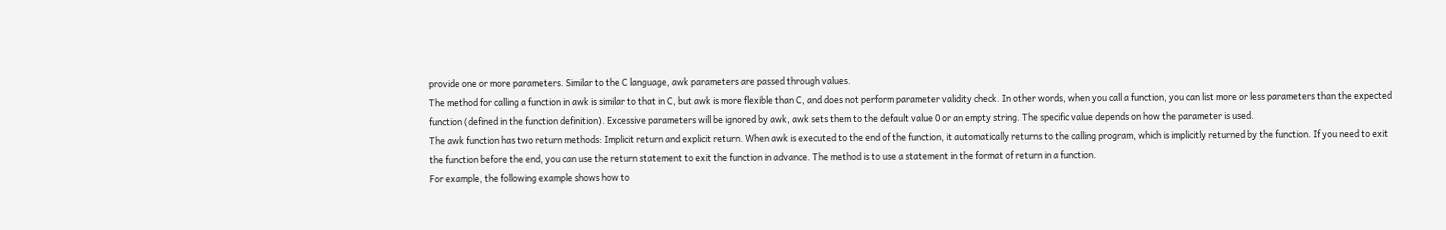provide one or more parameters. Similar to the C language, awk parameters are passed through values.
The method for calling a function in awk is similar to that in C, but awk is more flexible than C, and does not perform parameter validity check. In other words, when you call a function, you can list more or less parameters than the expected function (defined in the function definition). Excessive parameters will be ignored by awk, awk sets them to the default value 0 or an empty string. The specific value depends on how the parameter is used.
The awk function has two return methods: Implicit return and explicit return. When awk is executed to the end of the function, it automatically returns to the calling program, which is implicitly returned by the function. If you need to exit the function before the end, you can use the return statement to exit the function in advance. The method is to use a statement in the format of return in a function.
For example, the following example shows how to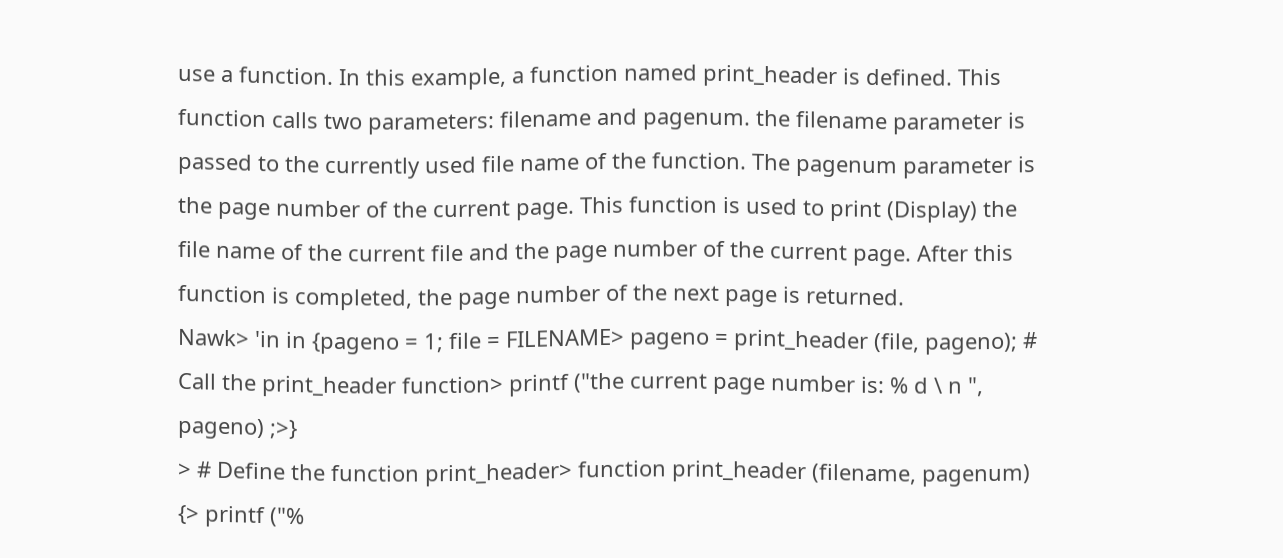use a function. In this example, a function named print_header is defined. This function calls two parameters: filename and pagenum. the filename parameter is passed to the currently used file name of the function. The pagenum parameter is the page number of the current page. This function is used to print (Display) the file name of the current file and the page number of the current page. After this function is completed, the page number of the next page is returned.
Nawk> 'in in {pageno = 1; file = FILENAME> pageno = print_header (file, pageno); # Call the print_header function> printf ("the current page number is: % d \ n ", pageno) ;>}
> # Define the function print_header> function print_header (filename, pagenum) {> printf ("%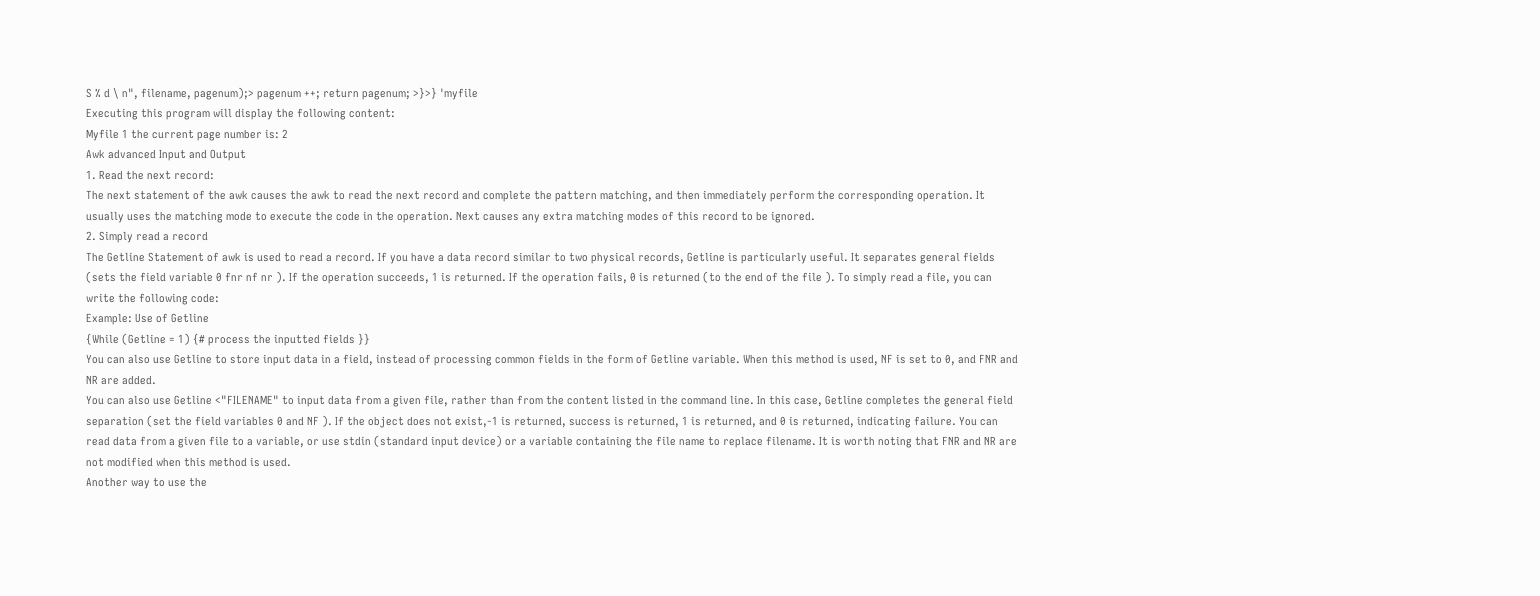S % d \ n", filename, pagenum);> pagenum ++; return pagenum; >}>} 'myfile
Executing this program will display the following content:
Myfile 1 the current page number is: 2
Awk advanced Input and Output
1. Read the next record:
The next statement of the awk causes the awk to read the next record and complete the pattern matching, and then immediately perform the corresponding operation. It usually uses the matching mode to execute the code in the operation. Next causes any extra matching modes of this record to be ignored.
2. Simply read a record
The Getline Statement of awk is used to read a record. If you have a data record similar to two physical records, Getline is particularly useful. It separates general fields (sets the field variable 0 fnr nf nr ). If the operation succeeds, 1 is returned. If the operation fails, 0 is returned (to the end of the file ). To simply read a file, you can write the following code:
Example: Use of Getline
{While (Getline = 1) {# process the inputted fields }}
You can also use Getline to store input data in a field, instead of processing common fields in the form of Getline variable. When this method is used, NF is set to 0, and FNR and NR are added.
You can also use Getline <"FILENAME" to input data from a given file, rather than from the content listed in the command line. In this case, Getline completes the general field separation (set the field variables 0 and NF ). If the object does not exist,-1 is returned, success is returned, 1 is returned, and 0 is returned, indicating failure. You can read data from a given file to a variable, or use stdin (standard input device) or a variable containing the file name to replace filename. It is worth noting that FNR and NR are not modified when this method is used.
Another way to use the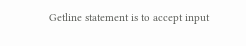Getline statement is to accept input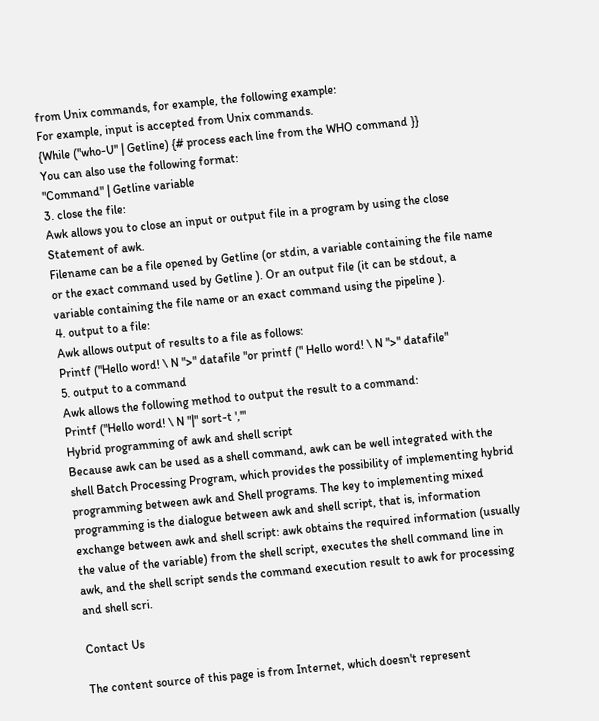from Unix commands, for example, the following example:
For example, input is accepted from Unix commands.
{While ("who-U" | Getline) {# process each line from the WHO command }}
You can also use the following format:
"Command" | Getline variable
3. close the file:
Awk allows you to close an input or output file in a program by using the close Statement of awk.
Filename can be a file opened by Getline (or stdin, a variable containing the file name or the exact command used by Getline ). Or an output file (it can be stdout, a variable containing the file name or an exact command using the pipeline ).
4. output to a file:
Awk allows output of results to a file as follows:
Printf ("Hello word! \ N ">" datafile "or printf (" Hello word! \ N ">" datafile"
5. output to a command
Awk allows the following method to output the result to a command:
Printf ("Hello word! \ N "|" sort-t ','"
Hybrid programming of awk and shell script
Because awk can be used as a shell command, awk can be well integrated with the shell Batch Processing Program, which provides the possibility of implementing hybrid programming between awk and Shell programs. The key to implementing mixed programming is the dialogue between awk and shell script, that is, information exchange between awk and shell script: awk obtains the required information (usually the value of the variable) from the shell script, executes the shell command line in awk, and the shell script sends the command execution result to awk for processing and shell scri.

Contact Us

The content source of this page is from Internet, which doesn't represent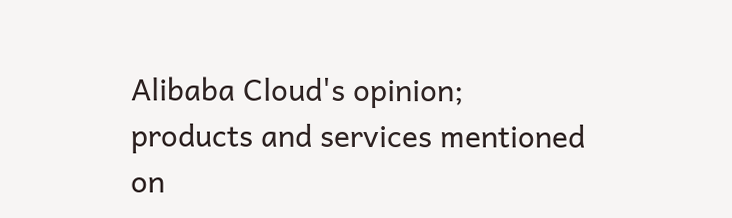Alibaba Cloud's opinion; products and services mentioned on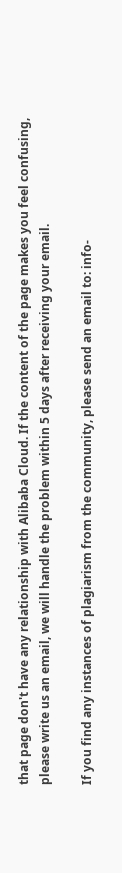that page don't have any relationship with Alibaba Cloud. If the content of the page makes you feel confusing, please write us an email, we will handle the problem within 5 days after receiving your email.

If you find any instances of plagiarism from the community, please send an email to: info-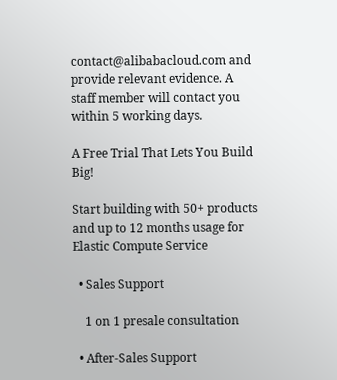contact@alibabacloud.com and provide relevant evidence. A staff member will contact you within 5 working days.

A Free Trial That Lets You Build Big!

Start building with 50+ products and up to 12 months usage for Elastic Compute Service

  • Sales Support

    1 on 1 presale consultation

  • After-Sales Support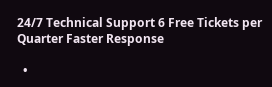24/7 Technical Support 6 Free Tickets per Quarter Faster Response

  •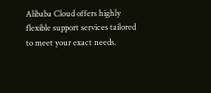Alibaba Cloud offers highly flexible support services tailored to meet your exact needs.